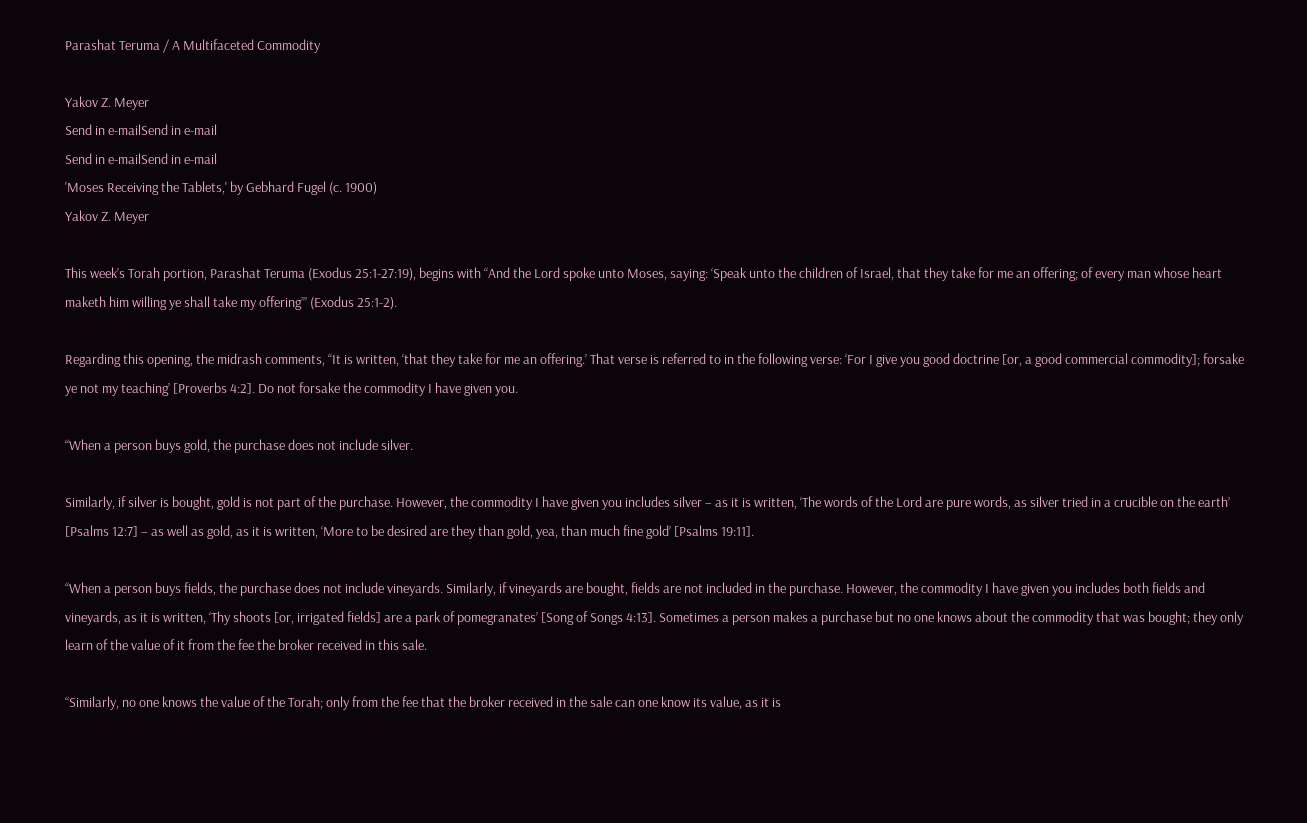Parashat Teruma / A Multifaceted Commodity

Yakov Z. Meyer
Send in e-mailSend in e-mail
Send in e-mailSend in e-mail
'Moses Receiving the Tablets,' by Gebhard Fugel (c. 1900)
Yakov Z. Meyer

This week’s Torah portion, Parashat Teruma (Exodus 25:1-27:19), begins with “And the Lord spoke unto Moses, saying: ‘Speak unto the children of Israel, that they take for me an offering; of every man whose heart maketh him willing ye shall take my offering’” (Exodus 25:1-2).

Regarding this opening, the midrash comments, “It is written, ‘that they take for me an offering.’ That verse is referred to in the following verse: ‘For I give you good doctrine [or, a good commercial commodity]; forsake ye not my teaching’ [Proverbs 4:2]. Do not forsake the commodity I have given you.

“When a person buys gold, the purchase does not include silver.

Similarly, if silver is bought, gold is not part of the purchase. However, the commodity I have given you includes silver – as it is written, ‘The words of the Lord are pure words, as silver tried in a crucible on the earth’ [Psalms 12:7] – as well as gold, as it is written, ‘More to be desired are they than gold, yea, than much fine gold’ [Psalms 19:11].

“When a person buys fields, the purchase does not include vineyards. Similarly, if vineyards are bought, fields are not included in the purchase. However, the commodity I have given you includes both fields and vineyards, as it is written, ‘Thy shoots [or, irrigated fields] are a park of pomegranates’ [Song of Songs 4:13]. Sometimes a person makes a purchase but no one knows about the commodity that was bought; they only learn of the value of it from the fee the broker received in this sale.

“Similarly, no one knows the value of the Torah; only from the fee that the broker received in the sale can one know its value, as it is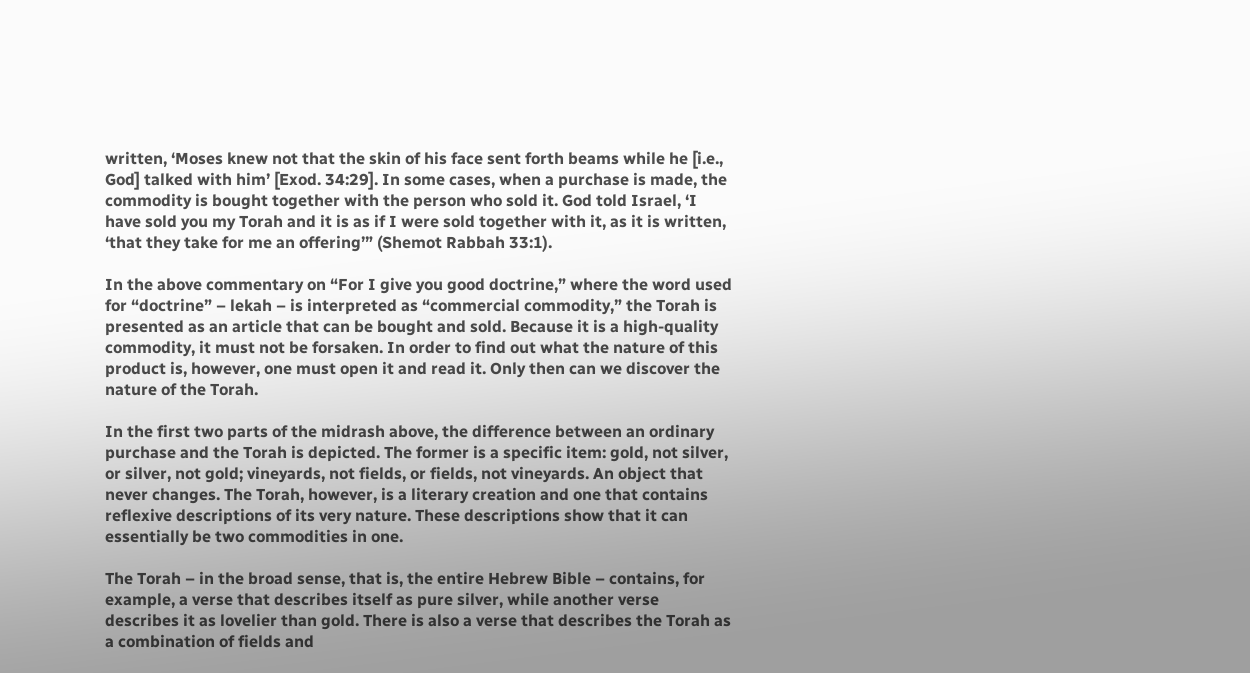written, ‘Moses knew not that the skin of his face sent forth beams while he [i.e., God] talked with him’ [Exod. 34:29]. In some cases, when a purchase is made, the commodity is bought together with the person who sold it. God told Israel, ‘I have sold you my Torah and it is as if I were sold together with it, as it is written, ‘that they take for me an offering’” (Shemot Rabbah 33:1).

In the above commentary on “For I give you good doctrine,” where the word used for “doctrine” – lekah – is interpreted as “commercial commodity,” the Torah is presented as an article that can be bought and sold. Because it is a high-quality commodity, it must not be forsaken. In order to find out what the nature of this product is, however, one must open it and read it. Only then can we discover the nature of the Torah.

In the first two parts of the midrash above, the difference between an ordinary purchase and the Torah is depicted. The former is a specific item: gold, not silver, or silver, not gold; vineyards, not fields, or fields, not vineyards. An object that never changes. The Torah, however, is a literary creation and one that contains reflexive descriptions of its very nature. These descriptions show that it can essentially be two commodities in one.

The Torah – in the broad sense, that is, the entire Hebrew Bible – contains, for example, a verse that describes itself as pure silver, while another verse describes it as lovelier than gold. There is also a verse that describes the Torah as a combination of fields and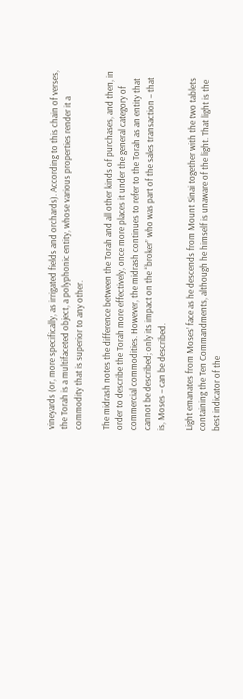vineyards (or, more specifically, as irrigated fields and orchards). According to this chain of verses, the Torah is a multifaceted object, a polyphonic entity, whose various properties render it a commodity that is superior to any other.

The midrash notes the difference between the Torah and all other kinds of purchases, and then, in order to describe the Torah more effectively, once more places it under the general category of commercial commodities. However, the midrash continues to refer to the Torah as an entity that cannot be described; only its impact on the “broker” who was part of the sales transaction – that is, Moses – can be described.

Light emanates from Moses’ face as he descends from Mount Sinai together with the two tablets containing the Ten Commandments, although he himself is unaware of the light. That light is the best indicator of the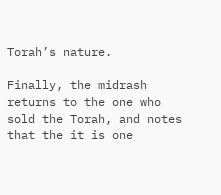Torah’s nature.

Finally, the midrash returns to the one who sold the Torah, and notes that the it is one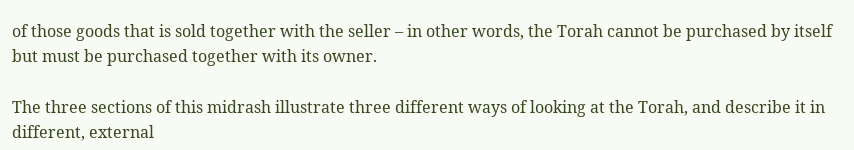of those goods that is sold together with the seller – in other words, the Torah cannot be purchased by itself but must be purchased together with its owner.

The three sections of this midrash illustrate three different ways of looking at the Torah, and describe it in different, external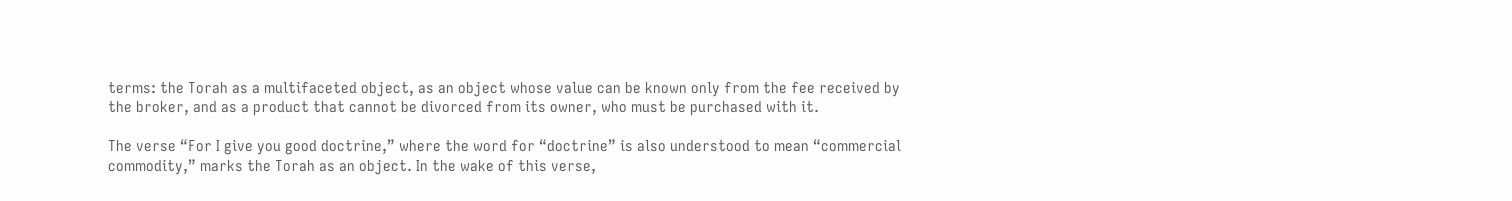terms: the Torah as a multifaceted object, as an object whose value can be known only from the fee received by the broker, and as a product that cannot be divorced from its owner, who must be purchased with it.

The verse “For I give you good doctrine,” where the word for “doctrine” is also understood to mean “commercial commodity,” marks the Torah as an object. In the wake of this verse,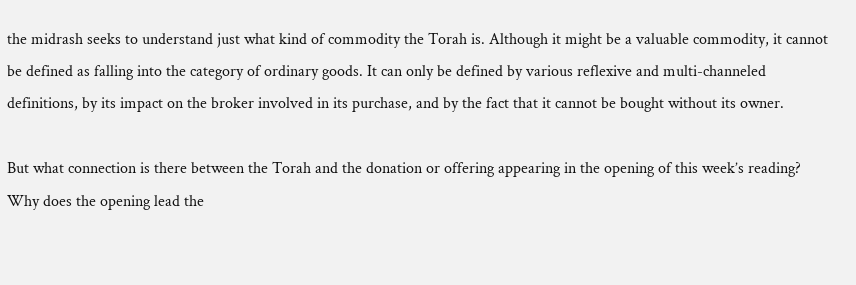the midrash seeks to understand just what kind of commodity the Torah is. Although it might be a valuable commodity, it cannot be defined as falling into the category of ordinary goods. It can only be defined by various reflexive and multi-channeled definitions, by its impact on the broker involved in its purchase, and by the fact that it cannot be bought without its owner.

But what connection is there between the Torah and the donation or offering appearing in the opening of this week’s reading? Why does the opening lead the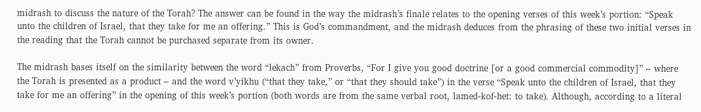midrash to discuss the nature of the Torah? The answer can be found in the way the midrash’s finale relates to the opening verses of this week’s portion: “Speak unto the children of Israel, that they take for me an offering.” This is God’s commandment, and the midrash deduces from the phrasing of these two initial verses in the reading that the Torah cannot be purchased separate from its owner.

The midrash bases itself on the similarity between the word “lekach” from Proverbs, “For I give you good doctrine [or a good commercial commodity]” – where the Torah is presented as a product – and the word v’yikhu (“that they take,” or “that they should take”) in the verse “Speak unto the children of Israel, that they take for me an offering” in the opening of this week’s portion (both words are from the same verbal root, lamed-kof-het: to take). Although, according to a literal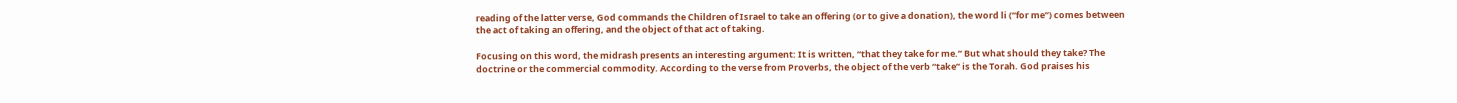reading of the latter verse, God commands the Children of Israel to take an offering (or to give a donation), the word li (“for me”) comes between the act of taking an offering, and the object of that act of taking.

Focusing on this word, the midrash presents an interesting argument: It is written, “that they take for me.” But what should they take? The doctrine or the commercial commodity. According to the verse from Proverbs, the object of the verb “take” is the Torah. God praises his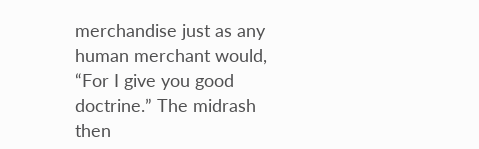merchandise just as any human merchant would, “For I give you good doctrine.” The midrash then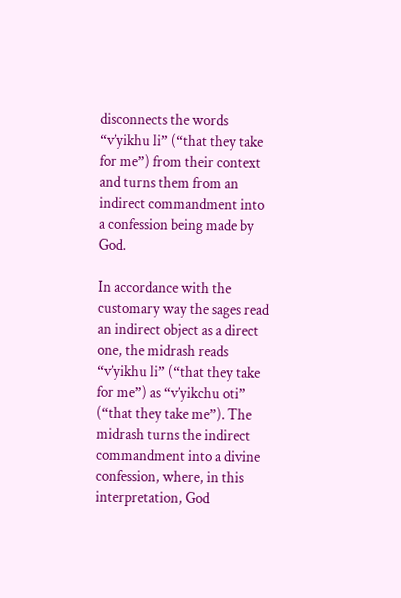disconnects the words “v’yikhu li” (“that they take for me”) from their context and turns them from an indirect commandment into a confession being made by God.

In accordance with the customary way the sages read an indirect object as a direct one, the midrash reads “v’yikhu li” (“that they take for me”) as “v’yikchu oti” (“that they take me”). The midrash turns the indirect commandment into a divine confession, where, in this interpretation, God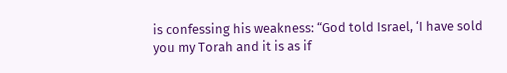is confessing his weakness: “God told Israel, ‘I have sold you my Torah and it is as if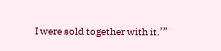I were sold together with it.’”